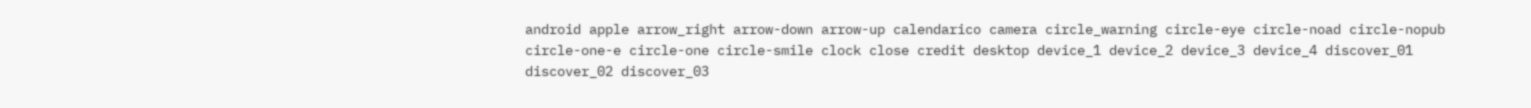android apple arrow_right arrow-down arrow-up calendarico camera circle_warning circle-eye circle-noad circle-nopub circle-one-e circle-one circle-smile clock close credit desktop device_1 device_2 device_3 device_4 discover_01 discover_02 discover_03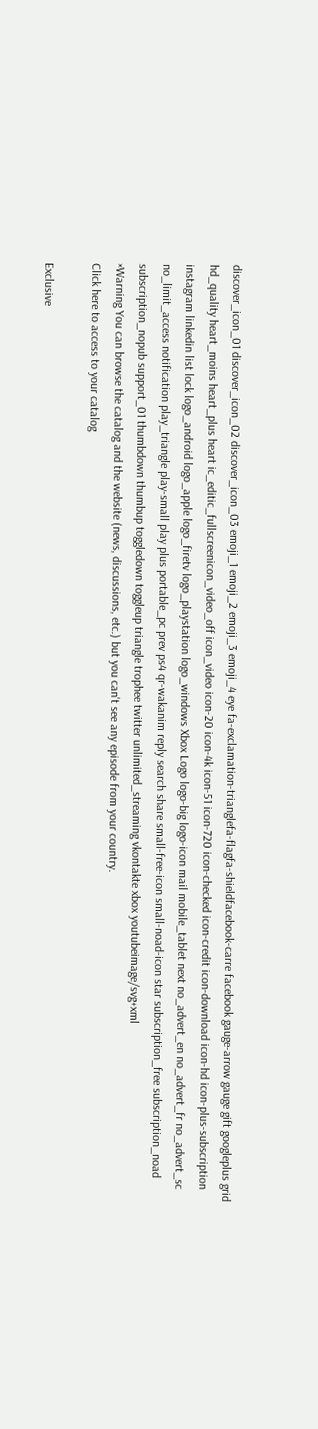discover_icon_01 discover_icon_02 discover_icon_03 emoji_1 emoji_2 emoji_3 emoji_4 eye fa-exclamation-trianglefa-flagfa-shieldfacebook-carre facebook gauge-arrow gauge gift googleplus grid hd_quality heart_moins heart_plus heart ic_editic_fullscreenicon_video_off icon_video icon-20 icon-4k icon-51 icon-720 icon-checked icon-credit icon-download icon-hd icon-plus-subscription instagram linkedin list lock logo_android logo_apple logo_firetv logo_playstation logo_windows Xbox Logo logo-big logo-icon mail mobile_tablet next no_advert_en no_advert_fr no_advert_sc no_limit_access notification play_triangle play-small play plus portable_pc prev ps4 qr-wakanim reply search share small-free-icon small-noad-icon star subscription_free subscription_noad subscription_nopub support_01 thumbdown thumbup toggledown toggleup triangle trophee twitter unlimited_streaming vkontakte xbox youtubeimage/svg+xml
×Warning You can browse the catalog and the website (news, discussions, etc.) but you can't see any episode from your country.
Click here to access to your catalog

Exclusive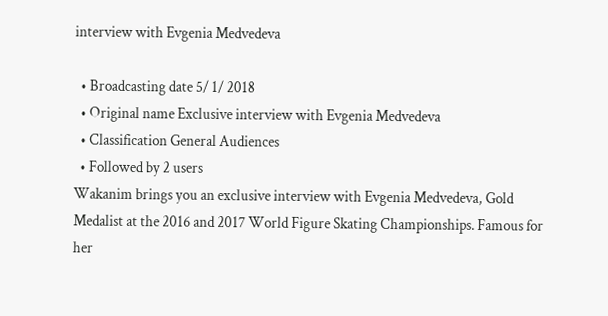interview with Evgenia Medvedeva

  • Broadcasting date 5/ 1/ 2018
  • Original name Exclusive interview with Evgenia Medvedeva
  • Classification General Audiences
  • Followed by 2 users
Wakanim brings you an exclusive interview with Evgenia Medvedeva, Gold Medalist at the 2016 and 2017 World Figure Skating Championships. Famous for her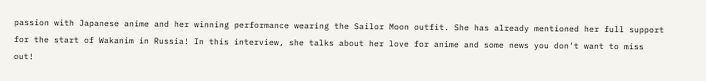passion with Japanese anime and her winning performance wearing the Sailor Moon outfit. She has already mentioned her full support for the start of Wakanim in Russia! In this interview, she talks about her love for anime and some news you don't want to miss out!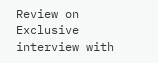Review on Exclusive interview with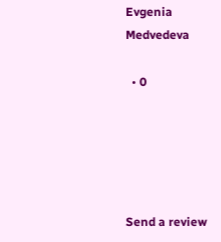Evgenia Medvedeva

  • 0





Send a review